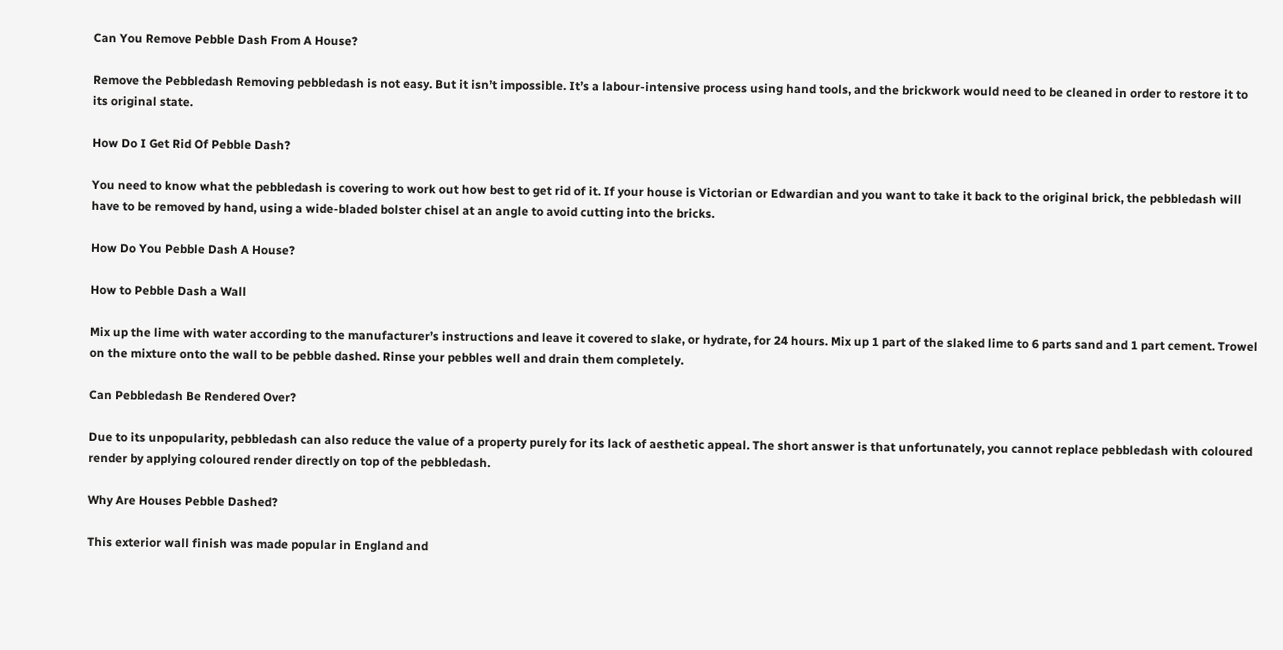Can You Remove Pebble Dash From A House?

Remove the Pebbledash Removing pebbledash is not easy. But it isn’t impossible. It’s a labour-intensive process using hand tools, and the brickwork would need to be cleaned in order to restore it to its original state.

How Do I Get Rid Of Pebble Dash?

You need to know what the pebbledash is covering to work out how best to get rid of it. If your house is Victorian or Edwardian and you want to take it back to the original brick, the pebbledash will have to be removed by hand, using a wide-bladed bolster chisel at an angle to avoid cutting into the bricks.

How Do You Pebble Dash A House?

How to Pebble Dash a Wall

Mix up the lime with water according to the manufacturer’s instructions and leave it covered to slake, or hydrate, for 24 hours. Mix up 1 part of the slaked lime to 6 parts sand and 1 part cement. Trowel on the mixture onto the wall to be pebble dashed. Rinse your pebbles well and drain them completely.

Can Pebbledash Be Rendered Over?

Due to its unpopularity, pebbledash can also reduce the value of a property purely for its lack of aesthetic appeal. The short answer is that unfortunately, you cannot replace pebbledash with coloured render by applying coloured render directly on top of the pebbledash.

Why Are Houses Pebble Dashed?

This exterior wall finish was made popular in England and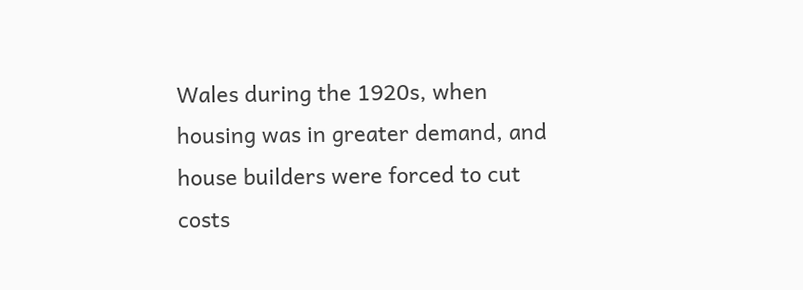Wales during the 1920s, when housing was in greater demand, and house builders were forced to cut costs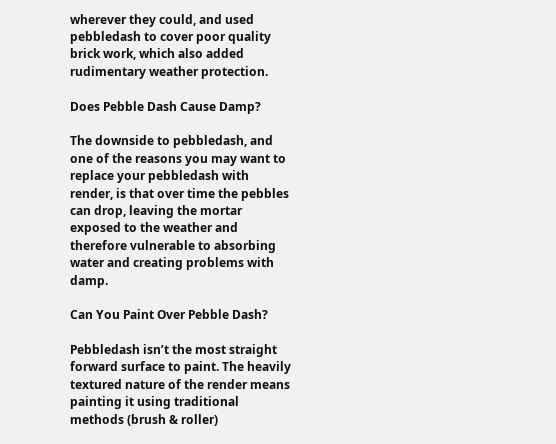wherever they could, and used pebbledash to cover poor quality brick work, which also added rudimentary weather protection.

Does Pebble Dash Cause Damp?

The downside to pebbledash, and one of the reasons you may want to replace your pebbledash with render, is that over time the pebbles can drop, leaving the mortar exposed to the weather and therefore vulnerable to absorbing water and creating problems with damp.

Can You Paint Over Pebble Dash?

Pebbledash isn’t the most straight forward surface to paint. The heavily textured nature of the render means painting it using traditional methods (brush & roller)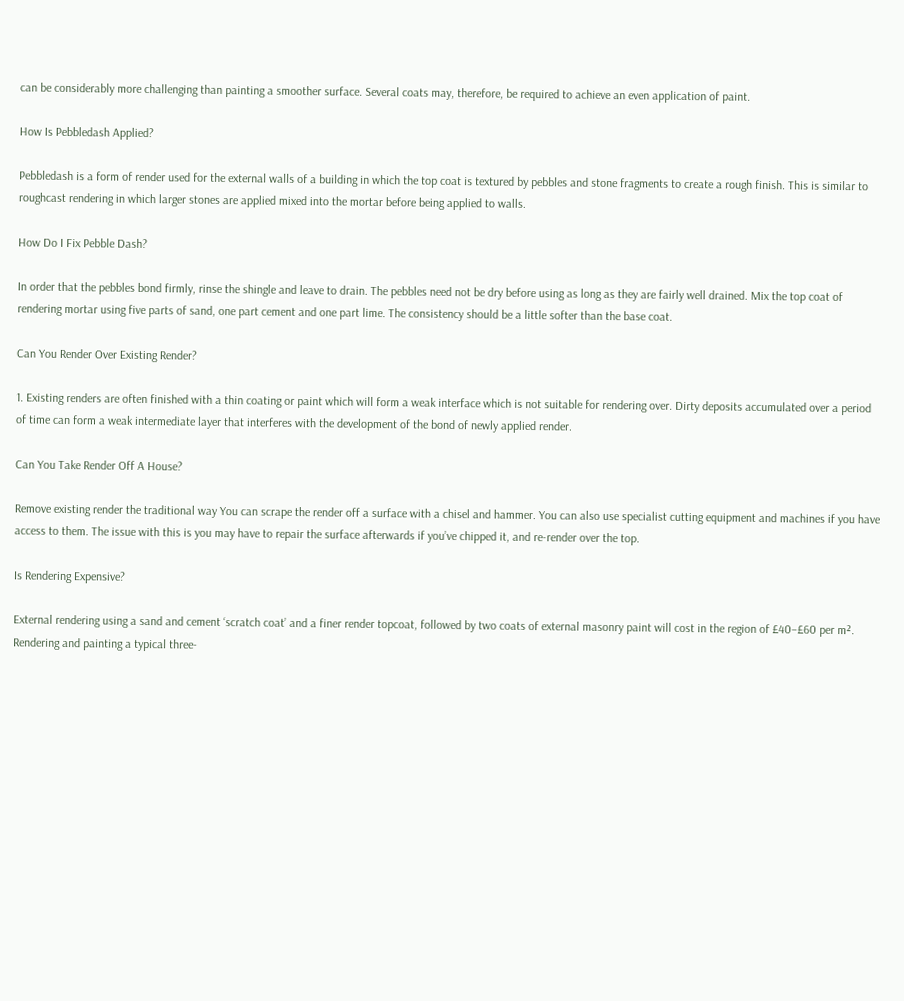can be considerably more challenging than painting a smoother surface. Several coats may, therefore, be required to achieve an even application of paint.

How Is Pebbledash Applied?

Pebbledash is a form of render used for the external walls of a building in which the top coat is textured by pebbles and stone fragments to create a rough finish. This is similar to roughcast rendering in which larger stones are applied mixed into the mortar before being applied to walls.

How Do I Fix Pebble Dash?

In order that the pebbles bond firmly, rinse the shingle and leave to drain. The pebbles need not be dry before using as long as they are fairly well drained. Mix the top coat of rendering mortar using five parts of sand, one part cement and one part lime. The consistency should be a little softer than the base coat.

Can You Render Over Existing Render?

1. Existing renders are often finished with a thin coating or paint which will form a weak interface which is not suitable for rendering over. Dirty deposits accumulated over a period of time can form a weak intermediate layer that interferes with the development of the bond of newly applied render.

Can You Take Render Off A House?

Remove existing render the traditional way You can scrape the render off a surface with a chisel and hammer. You can also use specialist cutting equipment and machines if you have access to them. The issue with this is you may have to repair the surface afterwards if you’ve chipped it, and re-render over the top.

Is Rendering Expensive?

External rendering using a sand and cement ‘scratch coat’ and a finer render topcoat, followed by two coats of external masonry paint will cost in the region of £40–£60 per m². Rendering and painting a typical three-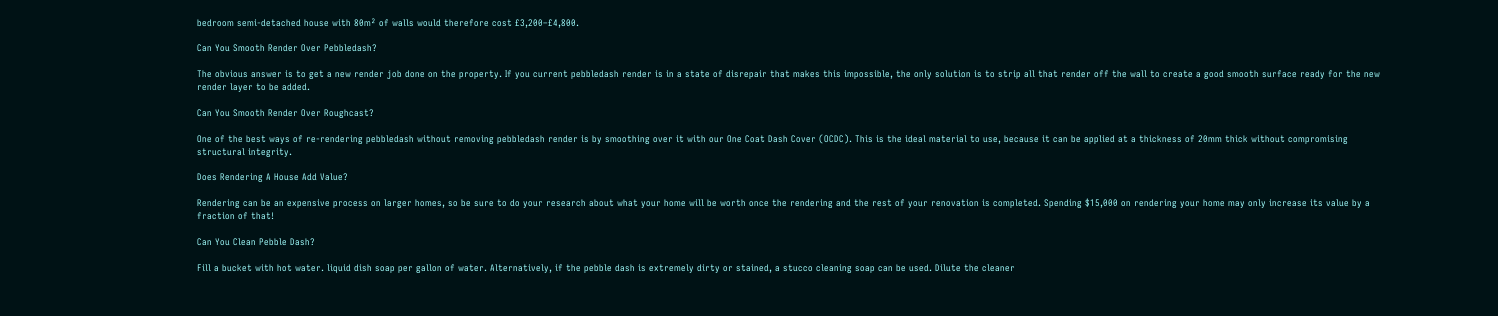bedroom semi-detached house with 80m² of walls would therefore cost £3,200–£4,800.

Can You Smooth Render Over Pebbledash?

The obvious answer is to get a new render job done on the property. If you current pebbledash render is in a state of disrepair that makes this impossible, the only solution is to strip all that render off the wall to create a good smooth surface ready for the new render layer to be added.

Can You Smooth Render Over Roughcast?

One of the best ways of re-rendering pebbledash without removing pebbledash render is by smoothing over it with our One Coat Dash Cover (OCDC). This is the ideal material to use, because it can be applied at a thickness of 20mm thick without compromising structural integrity.

Does Rendering A House Add Value?

Rendering can be an expensive process on larger homes, so be sure to do your research about what your home will be worth once the rendering and the rest of your renovation is completed. Spending $15,000 on rendering your home may only increase its value by a fraction of that!

Can You Clean Pebble Dash?

Fill a bucket with hot water. liquid dish soap per gallon of water. Alternatively, if the pebble dash is extremely dirty or stained, a stucco cleaning soap can be used. Dilute the cleaner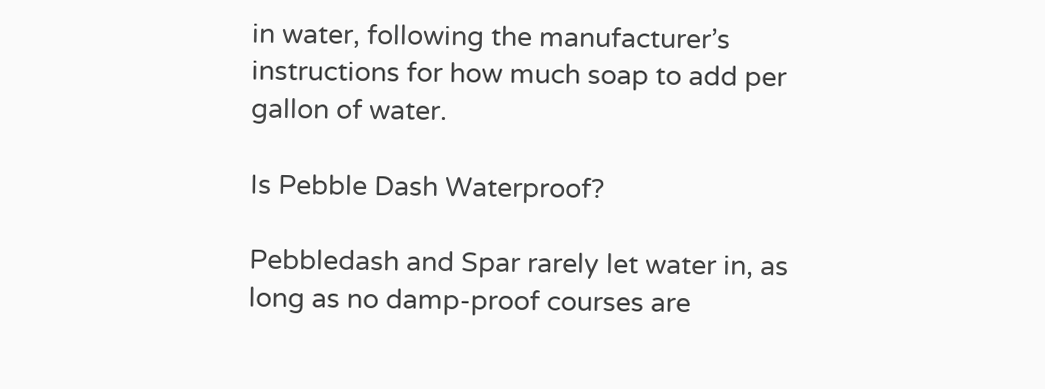in water, following the manufacturer’s instructions for how much soap to add per gallon of water.

Is Pebble Dash Waterproof?

Pebbledash and Spar rarely let water in, as long as no damp-proof courses are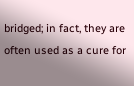bridged; in fact, they are often used as a cure for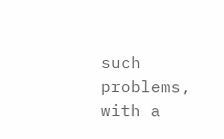such problems, with a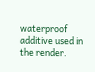waterproof additive used in the render.